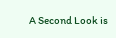A Second Look is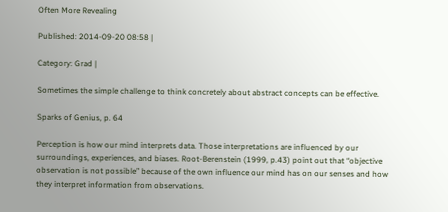Often More Revealing

Published: 2014-09-20 08:58 |

Category: Grad |

Sometimes the simple challenge to think concretely about abstract concepts can be effective.

Sparks of Genius, p. 64

Perception is how our mind interprets data. Those interpretations are influenced by our surroundings, experiences, and biases. Root-Berenstein (1999, p.43) point out that “objective observation is not possible” because of the own influence our mind has on our senses and how they interpret information from observations.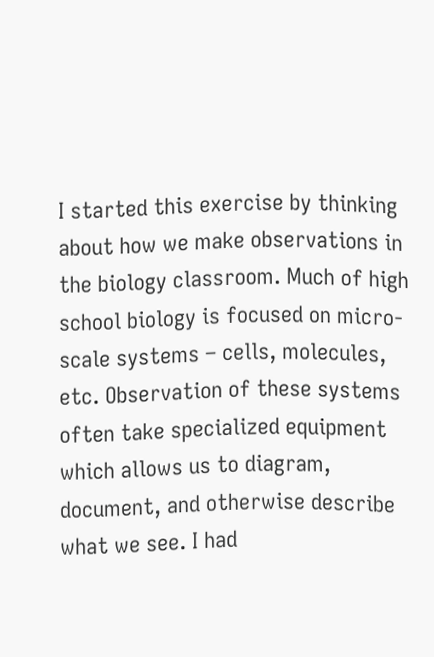I started this exercise by thinking about how we make observations in the biology classroom. Much of high school biology is focused on micro-scale systems – cells, molecules, etc. Observation of these systems often take specialized equipment which allows us to diagram, document, and otherwise describe what we see. I had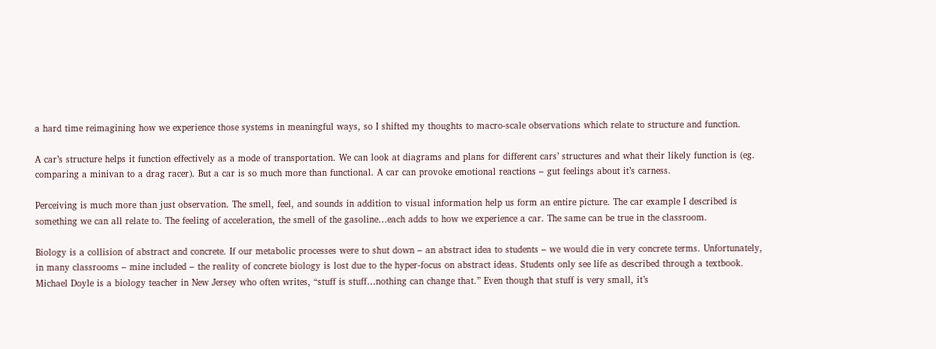a hard time reimagining how we experience those systems in meaningful ways, so I shifted my thoughts to macro-scale observations which relate to structure and function.

A car’s structure helps it function effectively as a mode of transportation. We can look at diagrams and plans for different cars’ structures and what their likely function is (eg. comparing a minivan to a drag racer). But a car is so much more than functional. A car can provoke emotional reactions – gut feelings about it’s carness.

Perceiving is much more than just observation. The smell, feel, and sounds in addition to visual information help us form an entire picture. The car example I described is something we can all relate to. The feeling of acceleration, the smell of the gasoline…each adds to how we experience a car. The same can be true in the classroom.

Biology is a collision of abstract and concrete. If our metabolic processes were to shut down – an abstract idea to students – we would die in very concrete terms. Unfortunately, in many classrooms – mine included – the reality of concrete biology is lost due to the hyper-focus on abstract ideas. Students only see life as described through a textbook. Michael Doyle is a biology teacher in New Jersey who often writes, “stuff is stuff…nothing can change that.” Even though that stuff is very small, it’s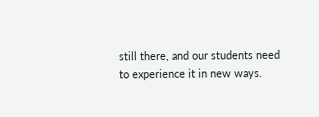still there, and our students need to experience it in new ways.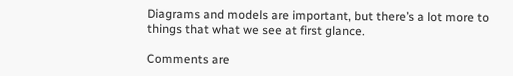Diagrams and models are important, but there’s a lot more to things that what we see at first glance.

Comments are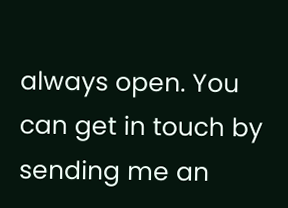always open. You can get in touch by sending me an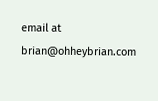email at brian@ohheybrian.com